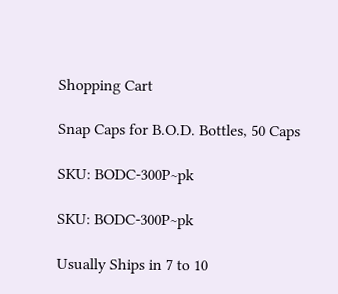Shopping Cart

Snap Caps for B.O.D. Bottles, 50 Caps

SKU: BODC-300P~pk

SKU: BODC-300P~pk

Usually Ships in 7 to 10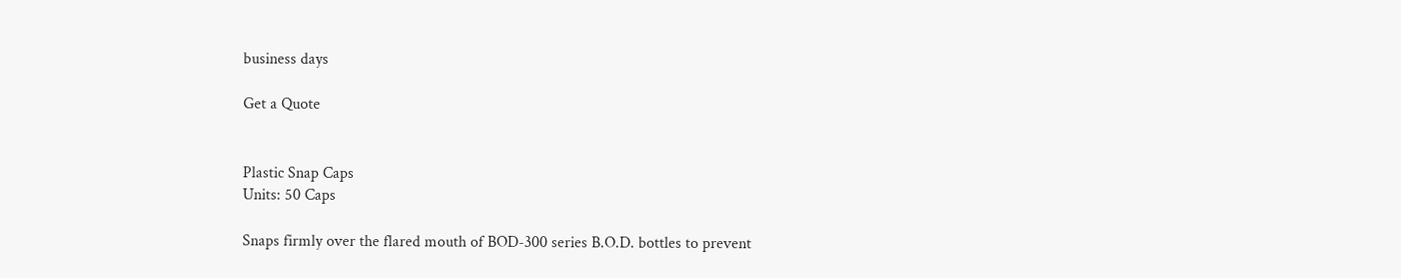business days

Get a Quote


Plastic Snap Caps
Units: 50 Caps

Snaps firmly over the flared mouth of BOD-300 series B.O.D. bottles to prevent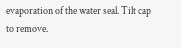evaporation of the water seal. Tilt cap to remove.